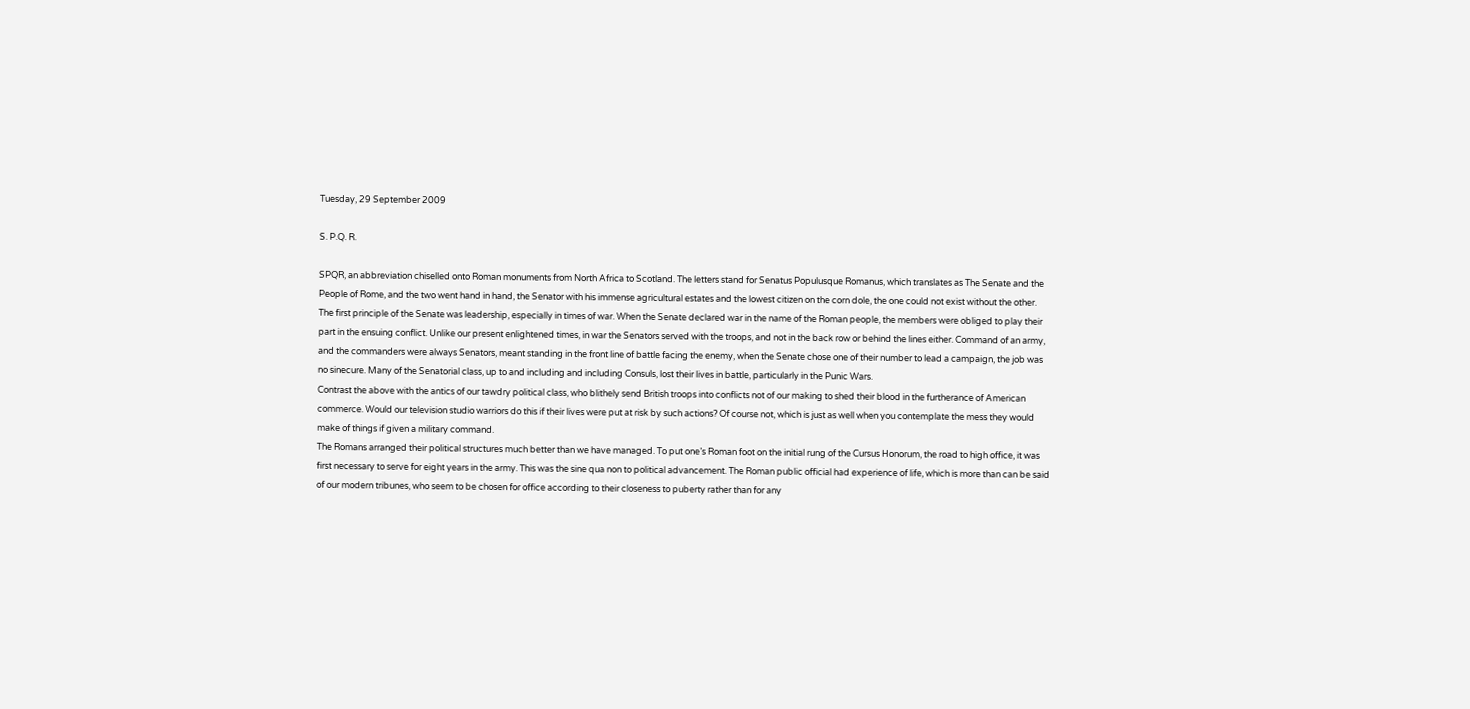Tuesday, 29 September 2009

S. P.Q. R.

SPQR, an abbreviation chiselled onto Roman monuments from North Africa to Scotland. The letters stand for Senatus Populusque Romanus, which translates as The Senate and the People of Rome, and the two went hand in hand, the Senator with his immense agricultural estates and the lowest citizen on the corn dole, the one could not exist without the other.
The first principle of the Senate was leadership, especially in times of war. When the Senate declared war in the name of the Roman people, the members were obliged to play their part in the ensuing conflict. Unlike our present enlightened times, in war the Senators served with the troops, and not in the back row or behind the lines either. Command of an army, and the commanders were always Senators, meant standing in the front line of battle facing the enemy, when the Senate chose one of their number to lead a campaign, the job was no sinecure. Many of the Senatorial class, up to and including and including Consuls, lost their lives in battle, particularly in the Punic Wars.
Contrast the above with the antics of our tawdry political class, who blithely send British troops into conflicts not of our making to shed their blood in the furtherance of American commerce. Would our television studio warriors do this if their lives were put at risk by such actions? Of course not, which is just as well when you contemplate the mess they would make of things if given a military command.
The Romans arranged their political structures much better than we have managed. To put one’s Roman foot on the initial rung of the Cursus Honorum, the road to high office, it was first necessary to serve for eight years in the army. This was the sine qua non to political advancement. The Roman public official had experience of life, which is more than can be said of our modern tribunes, who seem to be chosen for office according to their closeness to puberty rather than for any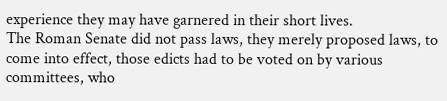experience they may have garnered in their short lives.
The Roman Senate did not pass laws, they merely proposed laws, to come into effect, those edicts had to be voted on by various committees, who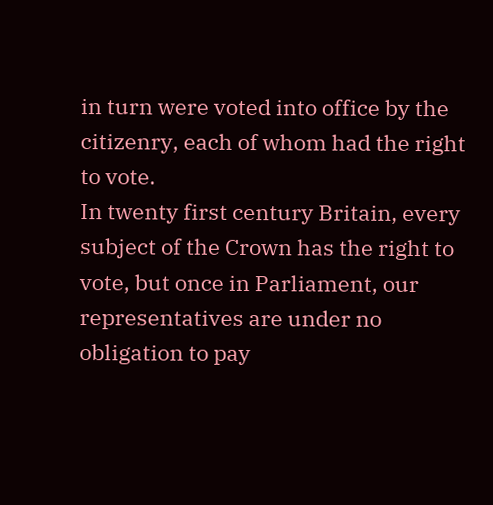in turn were voted into office by the citizenry, each of whom had the right to vote.
In twenty first century Britain, every subject of the Crown has the right to vote, but once in Parliament, our representatives are under no obligation to pay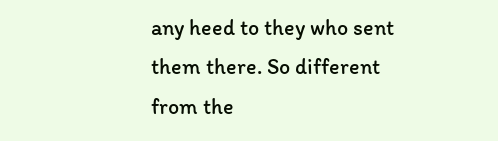any heed to they who sent them there. So different from the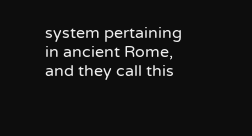system pertaining in ancient Rome, and they call this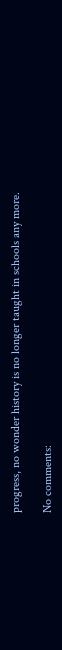progress, no wonder history is no longer taught in schools any more.

No comments: